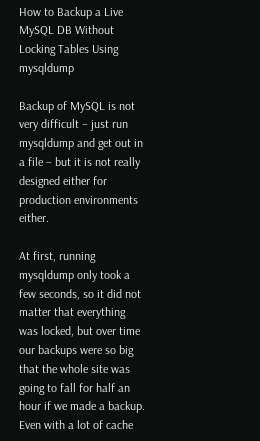How to Backup a Live MySQL DB Without Locking Tables Using mysqldump

Backup of MySQL is not very difficult – just run mysqldump and get out in a file – but it is not really designed either for production environments either.

At first, running mysqldump only took a few seconds, so it did not matter that everything was locked, but over time our backups were so big that the whole site was going to fall for half an hour if we made a backup. Even with a lot of cache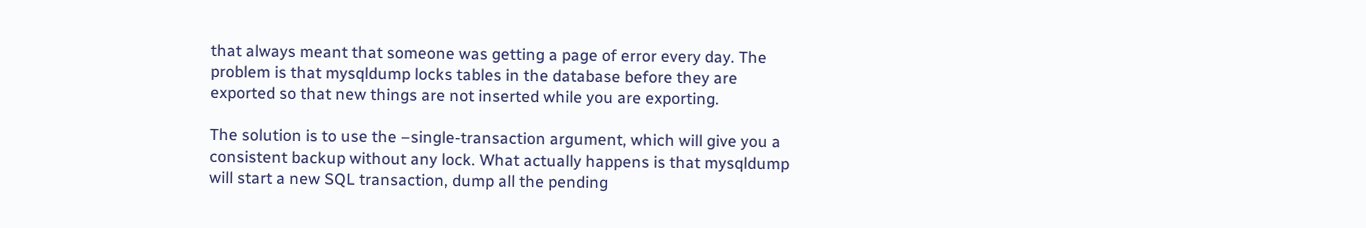that always meant that someone was getting a page of error every day. The problem is that mysqldump locks tables in the database before they are exported so that new things are not inserted while you are exporting.

The solution is to use the –single-transaction argument, which will give you a consistent backup without any lock. What actually happens is that mysqldump will start a new SQL transaction, dump all the pending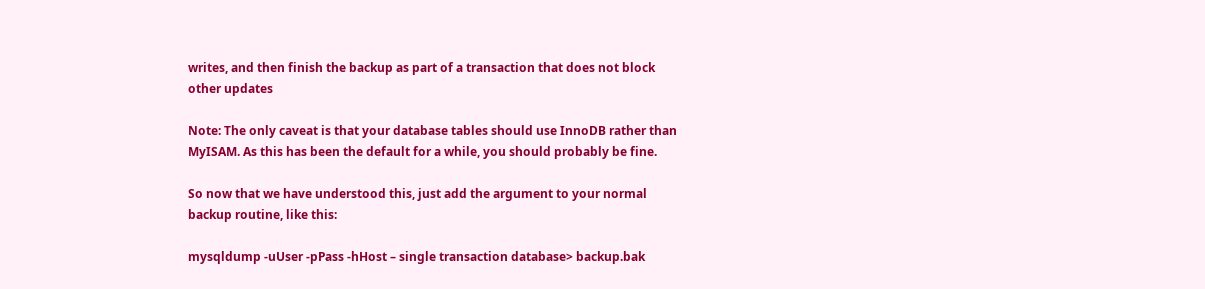writes, and then finish the backup as part of a transaction that does not block other updates

Note: The only caveat is that your database tables should use InnoDB rather than MyISAM. As this has been the default for a while, you should probably be fine.

So now that we have understood this, just add the argument to your normal backup routine, like this:

mysqldump -uUser -pPass -hHost – single transaction database> backup.bak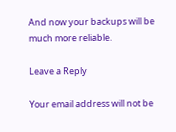And now your backups will be much more reliable.

Leave a Reply

Your email address will not be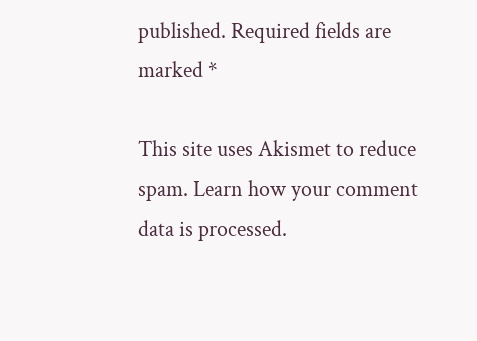published. Required fields are marked *

This site uses Akismet to reduce spam. Learn how your comment data is processed.